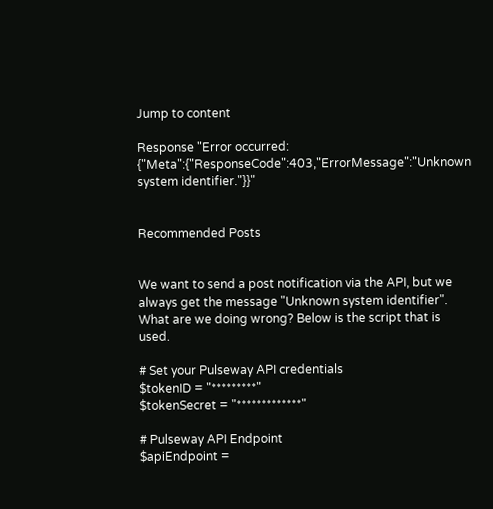Jump to content

Response "Error occurred: {"Meta":{"ResponseCode":403,"ErrorMessage":"Unknown system identifier."}}"


Recommended Posts


We want to send a post notification via the API, but we always get the message "Unknown system identifier". What are we doing wrong? Below is the script that is used.

# Set your Pulseway API credentials
$tokenID = "*********"
$tokenSecret = "*************"

# Pulseway API Endpoint
$apiEndpoint =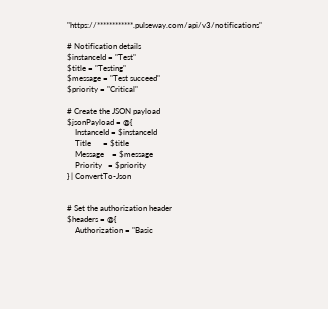"https://************.pulseway.com/api/v3/notifications"

# Notification details
$instanceId = "Test"
$title = "Testing"
$message = "Test succeed"
$priority = "Critical"

# Create the JSON payload
$jsonPayload = @{
    InstanceId = $instanceId
    Title      = $title
    Message    = $message
    Priority   = $priority
} | ConvertTo-Json


# Set the authorization header
$headers = @{
    Authorization = "Basic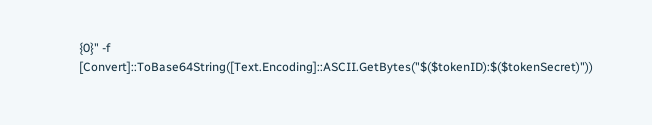{0}" -f [Convert]::ToBase64String([Text.Encoding]::ASCII.GetBytes("$($tokenID):$($tokenSecret)"))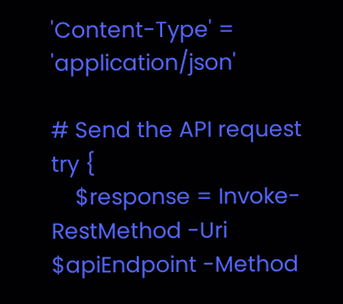'Content-Type' = 'application/json'

# Send the API request
try {
    $response = Invoke-RestMethod -Uri $apiEndpoint -Method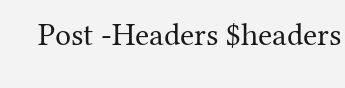Post -Headers $headers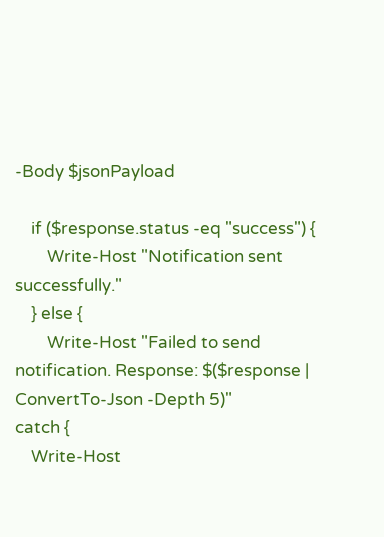-Body $jsonPayload

    if ($response.status -eq "success") {
        Write-Host "Notification sent successfully."
    } else {
        Write-Host "Failed to send notification. Response: $($response | ConvertTo-Json -Depth 5)"
catch {
    Write-Host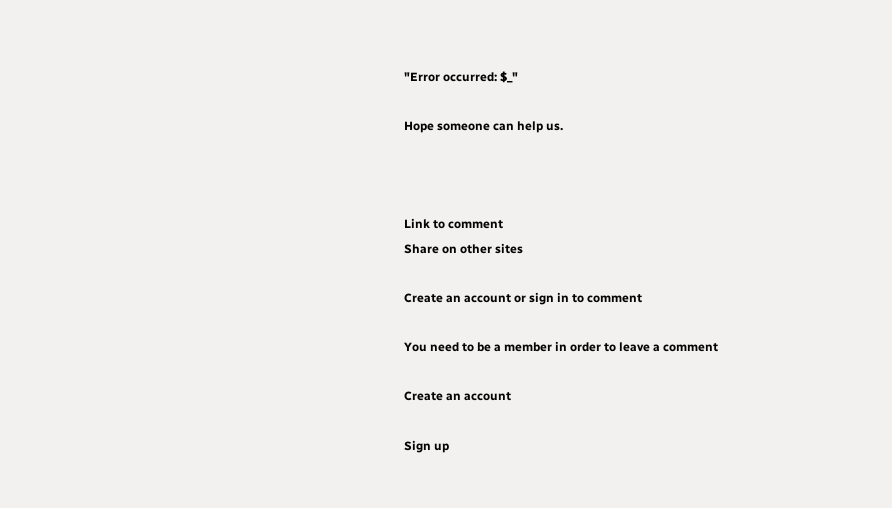"Error occurred: $_"

Hope someone can help us.



Link to comment
Share on other sites

Create an account or sign in to comment

You need to be a member in order to leave a comment

Create an account

Sign up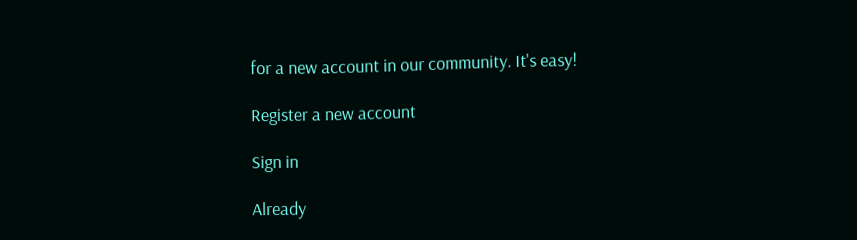for a new account in our community. It's easy!

Register a new account

Sign in

Already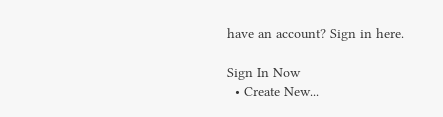have an account? Sign in here.

Sign In Now
  • Create New...